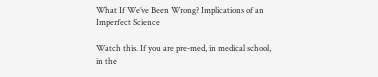What If We’ve Been Wrong? Implications of an Imperfect Science

Watch this. If you are pre-med, in medical school, in the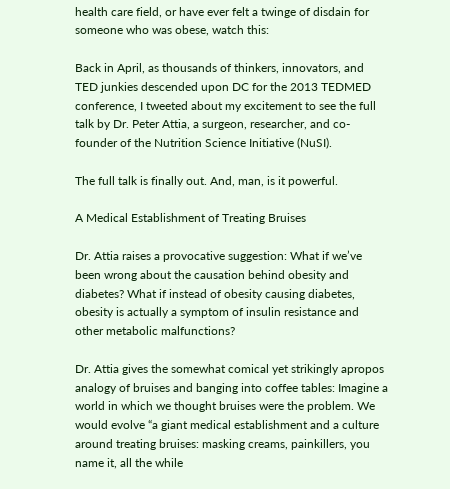health care field, or have ever felt a twinge of disdain for someone who was obese, watch this:

Back in April, as thousands of thinkers, innovators, and TED junkies descended upon DC for the 2013 TEDMED conference, I tweeted about my excitement to see the full talk by Dr. Peter Attia, a surgeon, researcher, and co-founder of the Nutrition Science Initiative (NuSI).

The full talk is finally out. And, man, is it powerful.

A Medical Establishment of Treating Bruises

Dr. Attia raises a provocative suggestion: What if we’ve been wrong about the causation behind obesity and diabetes? What if instead of obesity causing diabetes, obesity is actually a symptom of insulin resistance and other metabolic malfunctions?

Dr. Attia gives the somewhat comical yet strikingly apropos analogy of bruises and banging into coffee tables: Imagine a world in which we thought bruises were the problem. We would evolve “a giant medical establishment and a culture around treating bruises: masking creams, painkillers, you name it, all the while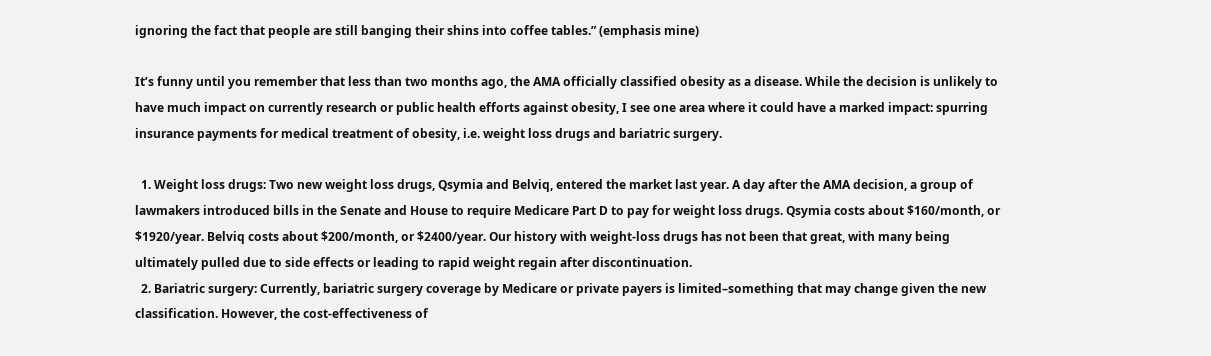ignoring the fact that people are still banging their shins into coffee tables.” (emphasis mine)

It’s funny until you remember that less than two months ago, the AMA officially classified obesity as a disease. While the decision is unlikely to have much impact on currently research or public health efforts against obesity, I see one area where it could have a marked impact: spurring insurance payments for medical treatment of obesity, i.e. weight loss drugs and bariatric surgery.

  1. Weight loss drugs: Two new weight loss drugs, Qsymia and Belviq, entered the market last year. A day after the AMA decision, a group of lawmakers introduced bills in the Senate and House to require Medicare Part D to pay for weight loss drugs. Qsymia costs about $160/month, or $1920/year. Belviq costs about $200/month, or $2400/year. Our history with weight-loss drugs has not been that great, with many being ultimately pulled due to side effects or leading to rapid weight regain after discontinuation.
  2. Bariatric surgery: Currently, bariatric surgery coverage by Medicare or private payers is limited–something that may change given the new classification. However, the cost-effectiveness of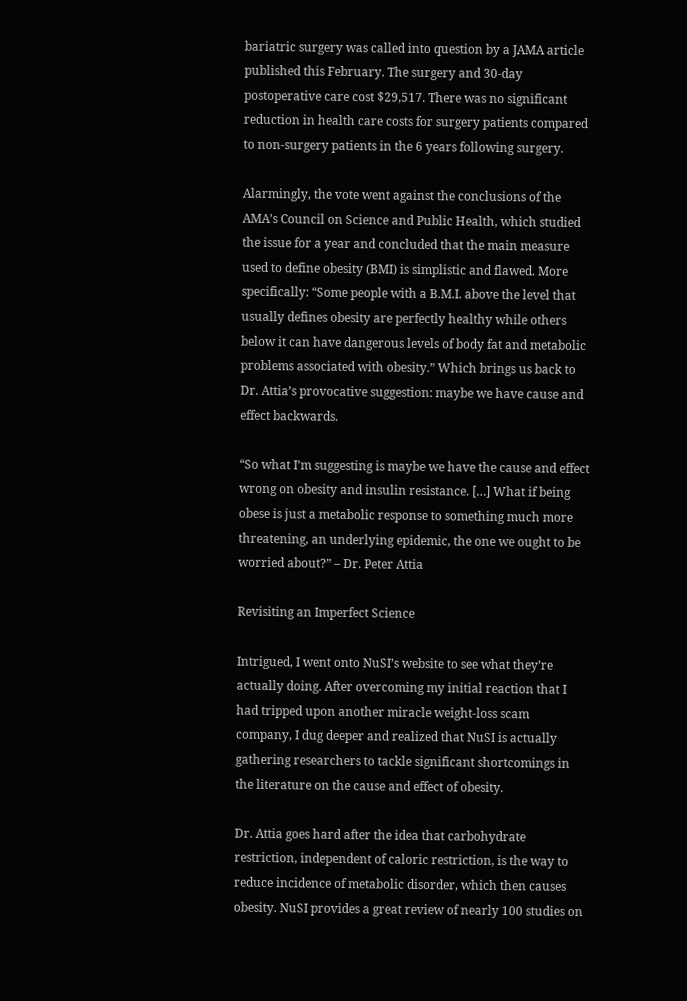bariatric surgery was called into question by a JAMA article published this February. The surgery and 30-day postoperative care cost $29,517. There was no significant reduction in health care costs for surgery patients compared to non-surgery patients in the 6 years following surgery.

Alarmingly, the vote went against the conclusions of the AMA’s Council on Science and Public Health, which studied the issue for a year and concluded that the main measure used to define obesity (BMI) is simplistic and flawed. More specifically: “Some people with a B.M.I. above the level that usually defines obesity are perfectly healthy while others below it can have dangerous levels of body fat and metabolic problems associated with obesity.” Which brings us back to Dr. Attia’s provocative suggestion: maybe we have cause and effect backwards.

“So what I’m suggesting is maybe we have the cause and effect wrong on obesity and insulin resistance. […] What if being obese is just a metabolic response to something much more threatening, an underlying epidemic, the one we ought to be worried about?” – Dr. Peter Attia

Revisiting an Imperfect Science

Intrigued, I went onto NuSI’s website to see what they’re actually doing. After overcoming my initial reaction that I had tripped upon another miracle weight-loss scam company, I dug deeper and realized that NuSI is actually gathering researchers to tackle significant shortcomings in the literature on the cause and effect of obesity.

Dr. Attia goes hard after the idea that carbohydrate restriction, independent of caloric restriction, is the way to reduce incidence of metabolic disorder, which then causes obesity. NuSI provides a great review of nearly 100 studies on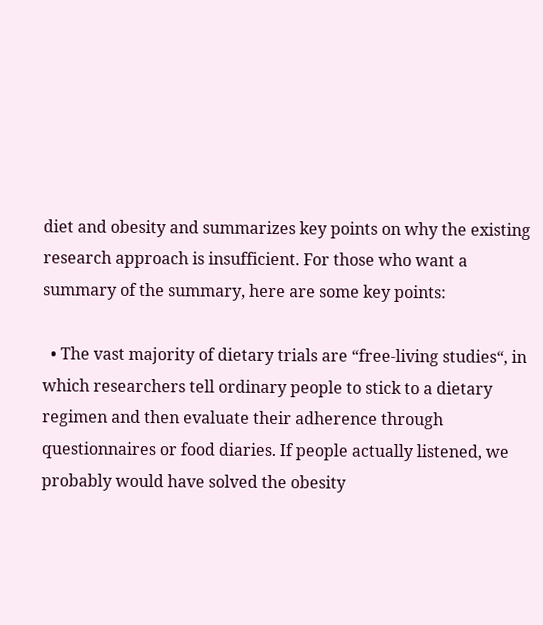diet and obesity and summarizes key points on why the existing research approach is insufficient. For those who want a summary of the summary, here are some key points:

  • The vast majority of dietary trials are “free-living studies“, in which researchers tell ordinary people to stick to a dietary regimen and then evaluate their adherence through questionnaires or food diaries. If people actually listened, we probably would have solved the obesity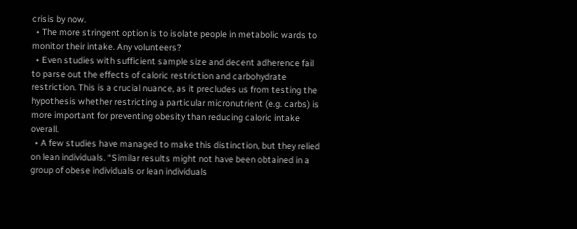crisis by now.
  • The more stringent option is to isolate people in metabolic wards to monitor their intake. Any volunteers?
  • Even studies with sufficient sample size and decent adherence fail to parse out the effects of caloric restriction and carbohydrate restriction. This is a crucial nuance, as it precludes us from testing the hypothesis whether restricting a particular micronutrient (e.g. carbs) is more important for preventing obesity than reducing caloric intake overall.
  • A few studies have managed to make this distinction, but they relied on lean individuals. “Similar results might not have been obtained in a group of obese individuals or lean individuals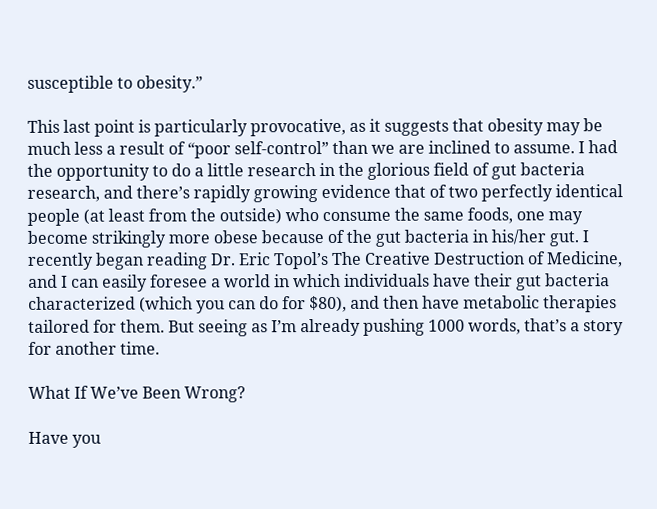susceptible to obesity.”

This last point is particularly provocative, as it suggests that obesity may be much less a result of “poor self-control” than we are inclined to assume. I had the opportunity to do a little research in the glorious field of gut bacteria research, and there’s rapidly growing evidence that of two perfectly identical people (at least from the outside) who consume the same foods, one may become strikingly more obese because of the gut bacteria in his/her gut. I recently began reading Dr. Eric Topol’s The Creative Destruction of Medicine, and I can easily foresee a world in which individuals have their gut bacteria characterized (which you can do for $80), and then have metabolic therapies tailored for them. But seeing as I’m already pushing 1000 words, that’s a story for another time.

What If We’ve Been Wrong?

Have you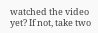watched the video yet? If not, take two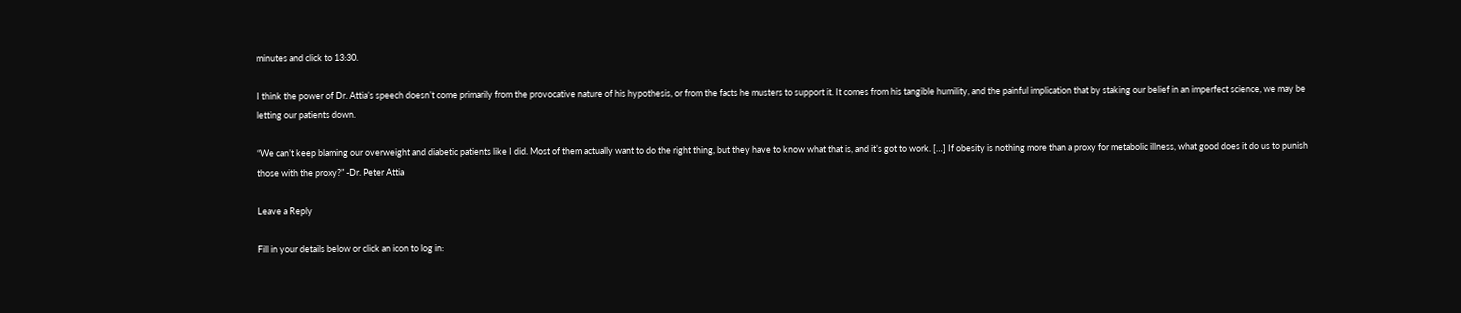minutes and click to 13:30.

I think the power of Dr. Attia’s speech doesn’t come primarily from the provocative nature of his hypothesis, or from the facts he musters to support it. It comes from his tangible humility, and the painful implication that by staking our belief in an imperfect science, we may be letting our patients down.

“We can’t keep blaming our overweight and diabetic patients like I did. Most of them actually want to do the right thing, but they have to know what that is, and it’s got to work. […] If obesity is nothing more than a proxy for metabolic illness, what good does it do us to punish those with the proxy?” -Dr. Peter Attia

Leave a Reply

Fill in your details below or click an icon to log in: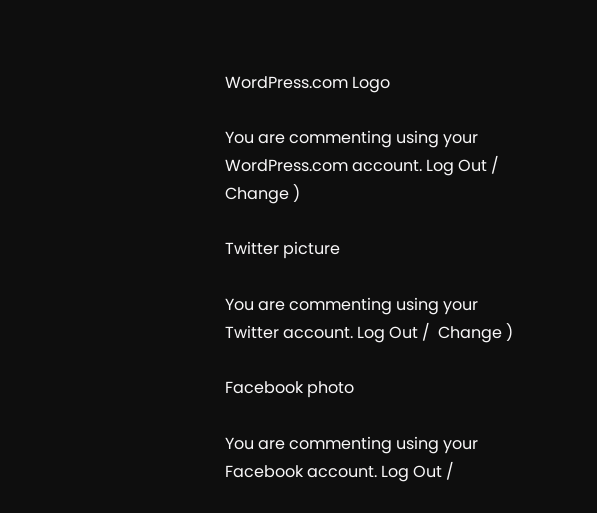WordPress.com Logo

You are commenting using your WordPress.com account. Log Out /  Change )

Twitter picture

You are commenting using your Twitter account. Log Out /  Change )

Facebook photo

You are commenting using your Facebook account. Log Out /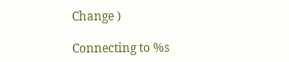Change )

Connecting to %s